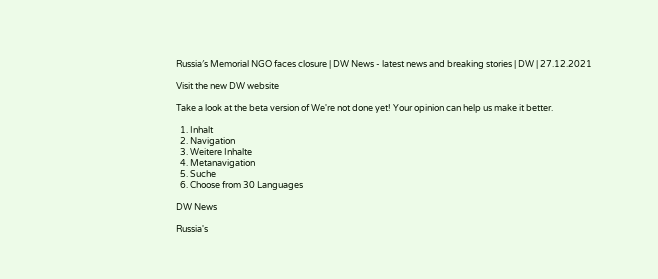Russia′s Memorial NGO faces closure | DW News - latest news and breaking stories | DW | 27.12.2021

Visit the new DW website

Take a look at the beta version of We're not done yet! Your opinion can help us make it better.

  1. Inhalt
  2. Navigation
  3. Weitere Inhalte
  4. Metanavigation
  5. Suche
  6. Choose from 30 Languages

DW News

Russia's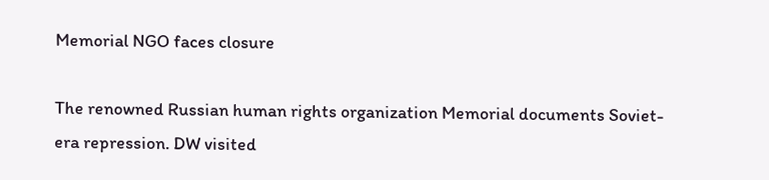Memorial NGO faces closure

The renowned Russian human rights organization Memorial documents Soviet-era repression. DW visited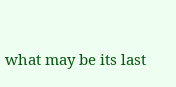what may be its last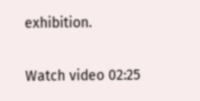exhibition.

Watch video 02:25